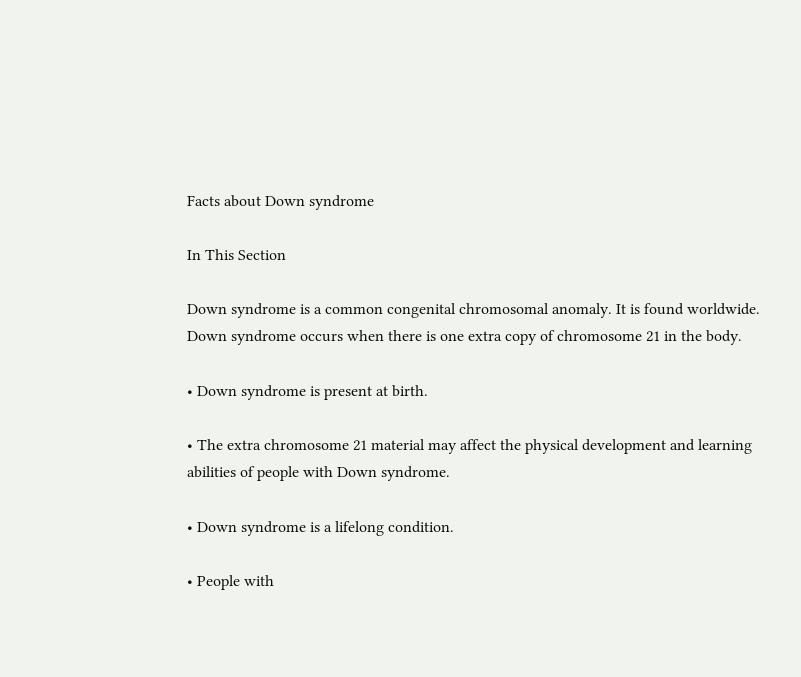Facts about Down syndrome

In This Section

Down syndrome is a common congenital chromosomal anomaly. It is found worldwide. Down syndrome occurs when there is one extra copy of chromosome 21 in the body.

• Down syndrome is present at birth.

• The extra chromosome 21 material may affect the physical development and learning abilities of people with Down syndrome.

• Down syndrome is a lifelong condition.

• People with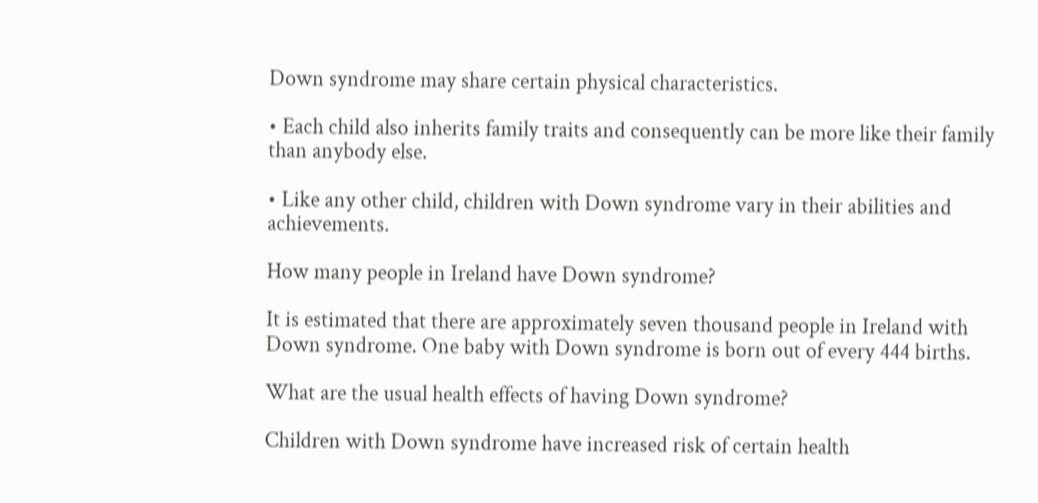Down syndrome may share certain physical characteristics.

• Each child also inherits family traits and consequently can be more like their family than anybody else.

• Like any other child, children with Down syndrome vary in their abilities and achievements.

How many people in Ireland have Down syndrome?

It is estimated that there are approximately seven thousand people in Ireland with Down syndrome. One baby with Down syndrome is born out of every 444 births.

What are the usual health effects of having Down syndrome?

Children with Down syndrome have increased risk of certain health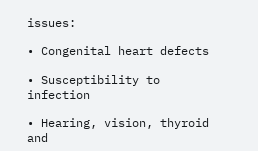issues:

• Congenital heart defects

• Susceptibility to infection

• Hearing, vision, thyroid and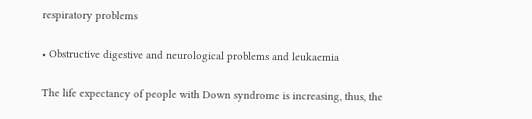respiratory problems

• Obstructive digestive and neurological problems and leukaemia

The life expectancy of people with Down syndrome is increasing, thus, the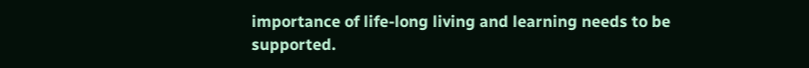importance of life-long living and learning needs to be supported.